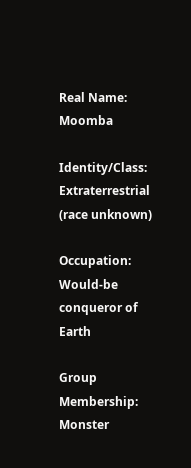Real Name: Moomba

Identity/Class: Extraterrestrial (race unknown)

Occupation: Would-be conqueror of Earth

Group Membership: Monster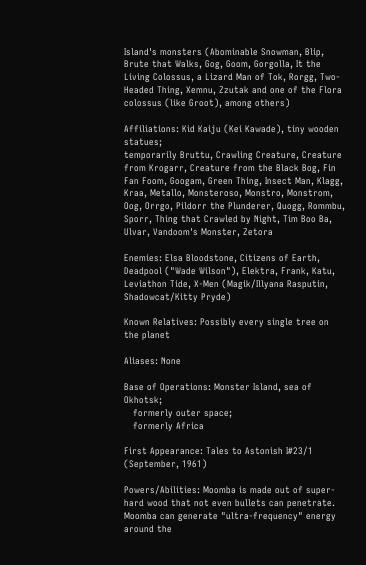Island's monsters (Abominable Snowman, Blip, Brute that Walks, Gog, Goom, Gorgolla, It the Living Colossus, a Lizard Man of Tok, Rorgg, Two-Headed Thing, Xemnu, Zzutak and one of the Flora colossus (like Groot), among others)

Affiliations: Kid Kaiju (Kei Kawade), tiny wooden statues;
temporarily Bruttu, Crawling Creature, Creature from Krogarr, Creature from the Black Bog, Fin Fan Foom, Googam, Green Thing, Insect Man, Klagg, Kraa, Metallo, Monsteroso, Monstro, Monstrom, Oog, Orrgo, Pildorr the Plunderer, Quogg, Rommbu, Sporr, Thing that Crawled by Night, Tim Boo Ba, Ulvar, Vandoom's Monster, Zetora

Enemies: Elsa Bloodstone, Citizens of Earth, Deadpool ("Wade Wilson"), Elektra, Frank, Katu, Leviathon Tide, X-Men (Magik/Illyana Rasputin, Shadowcat/Kitty Pryde)

Known Relatives: Possibly every single tree on the planet

Aliases: None

Base of Operations: Monster Island, sea of Okhotsk;
   formerly outer space;
   formerly Africa

First Appearance: Tales to Astonish I#23/1 (September, 1961)

Powers/Abilities: Moomba is made out of super-hard wood that not even bullets can penetrate.  Moomba can generate "ultra-frequency" energy around the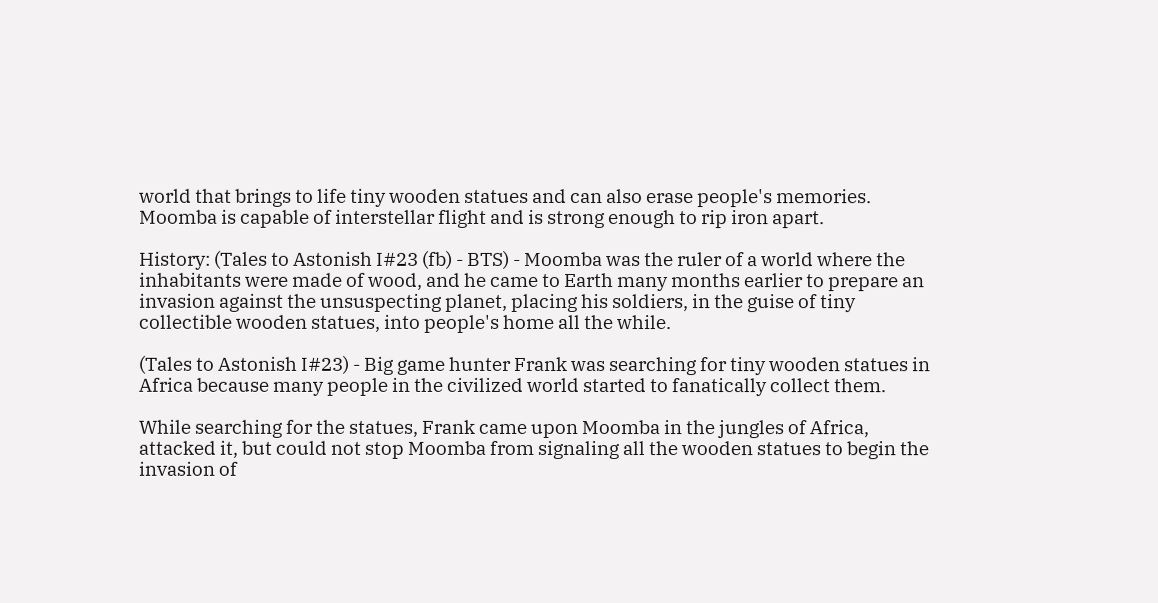world that brings to life tiny wooden statues and can also erase people's memories.  Moomba is capable of interstellar flight and is strong enough to rip iron apart.

History: (Tales to Astonish I#23 (fb) - BTS) - Moomba was the ruler of a world where the inhabitants were made of wood, and he came to Earth many months earlier to prepare an invasion against the unsuspecting planet, placing his soldiers, in the guise of tiny collectible wooden statues, into people's home all the while.

(Tales to Astonish I#23) - Big game hunter Frank was searching for tiny wooden statues in Africa because many people in the civilized world started to fanatically collect them.

While searching for the statues, Frank came upon Moomba in the jungles of Africa, attacked it, but could not stop Moomba from signaling all the wooden statues to begin the invasion of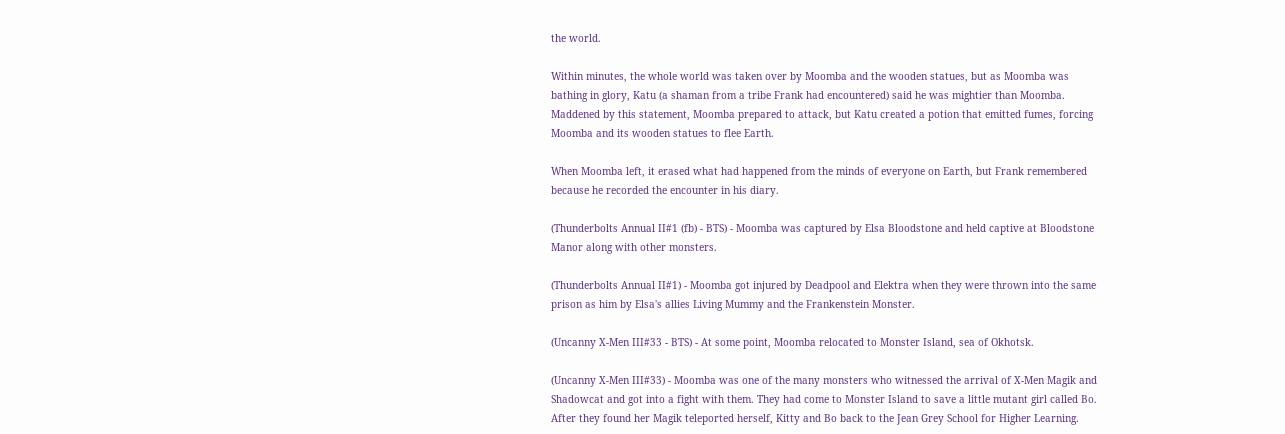the world.

Within minutes, the whole world was taken over by Moomba and the wooden statues, but as Moomba was bathing in glory, Katu (a shaman from a tribe Frank had encountered) said he was mightier than Moomba.  Maddened by this statement, Moomba prepared to attack, but Katu created a potion that emitted fumes, forcing Moomba and its wooden statues to flee Earth.

When Moomba left, it erased what had happened from the minds of everyone on Earth, but Frank remembered because he recorded the encounter in his diary.

(Thunderbolts Annual II#1 (fb) - BTS) - Moomba was captured by Elsa Bloodstone and held captive at Bloodstone Manor along with other monsters.

(Thunderbolts Annual II#1) - Moomba got injured by Deadpool and Elektra when they were thrown into the same prison as him by Elsa's allies Living Mummy and the Frankenstein Monster.

(Uncanny X-Men III#33 - BTS) - At some point, Moomba relocated to Monster Island, sea of Okhotsk.

(Uncanny X-Men III#33) - Moomba was one of the many monsters who witnessed the arrival of X-Men Magik and Shadowcat and got into a fight with them. They had come to Monster Island to save a little mutant girl called Bo. After they found her Magik teleported herself, Kitty and Bo back to the Jean Grey School for Higher Learning.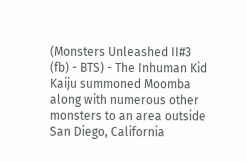(Monsters Unleashed II#3 (fb) - BTS) - The Inhuman Kid Kaiju summoned Moomba along with numerous other monsters to an area outside San Diego, California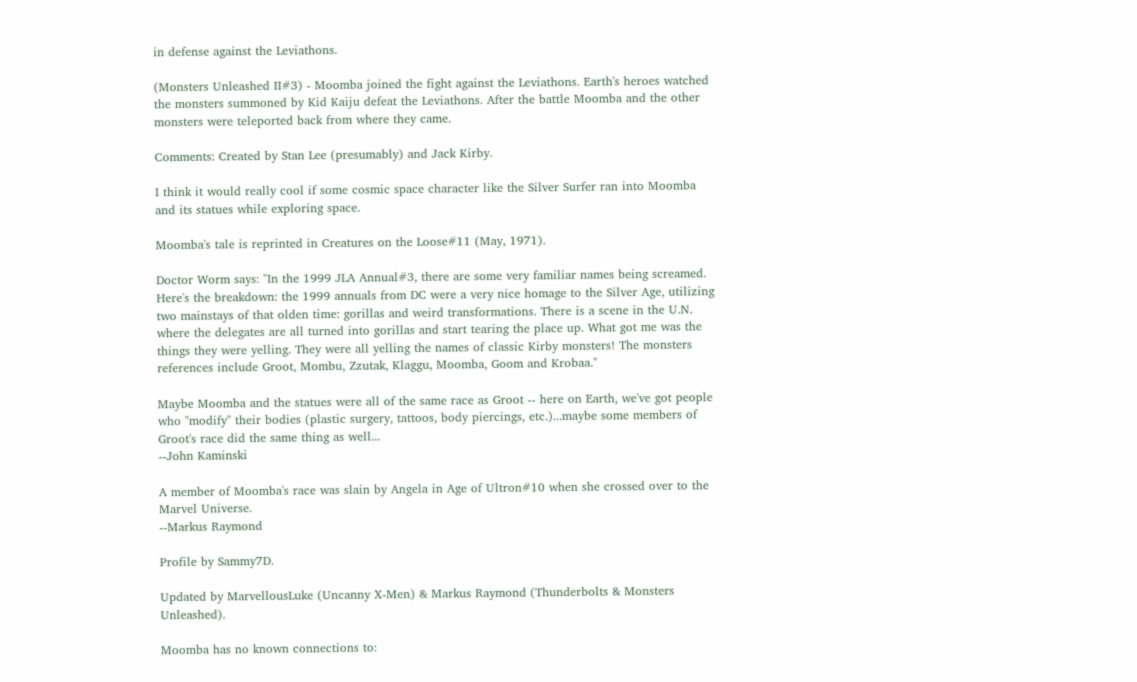in defense against the Leviathons.

(Monsters Unleashed II#3) - Moomba joined the fight against the Leviathons. Earth's heroes watched the monsters summoned by Kid Kaiju defeat the Leviathons. After the battle Moomba and the other monsters were teleported back from where they came.

Comments: Created by Stan Lee (presumably) and Jack Kirby.

I think it would really cool if some cosmic space character like the Silver Surfer ran into Moomba and its statues while exploring space.

Moomba's tale is reprinted in Creatures on the Loose#11 (May, 1971).

Doctor Worm says: "In the 1999 JLA Annual#3, there are some very familiar names being screamed. Here's the breakdown: the 1999 annuals from DC were a very nice homage to the Silver Age, utilizing two mainstays of that olden time: gorillas and weird transformations. There is a scene in the U.N. where the delegates are all turned into gorillas and start tearing the place up. What got me was the things they were yelling. They were all yelling the names of classic Kirby monsters! The monsters references include Groot, Mombu, Zzutak, Klaggu, Moomba, Goom and Krobaa."

Maybe Moomba and the statues were all of the same race as Groot -- here on Earth, we've got people who "modify" their bodies (plastic surgery, tattoos, body piercings, etc.)...maybe some members of Groot's race did the same thing as well...
--John Kaminski

A member of Moomba's race was slain by Angela in Age of Ultron#10 when she crossed over to the Marvel Universe.
--Markus Raymond

Profile by Sammy7D.

Updated by MarvellousLuke (Uncanny X-Men) & Markus Raymond (Thunderbolts & Monsters Unleashed).

Moomba has no known connections to: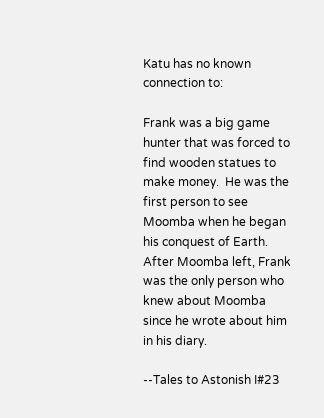Katu has no known connection to:

Frank was a big game hunter that was forced to find wooden statues to make money.  He was the first person to see Moomba when he began his conquest of Earth.  After Moomba left, Frank was the only person who knew about Moomba since he wrote about him in his diary.

--Tales to Astonish I#23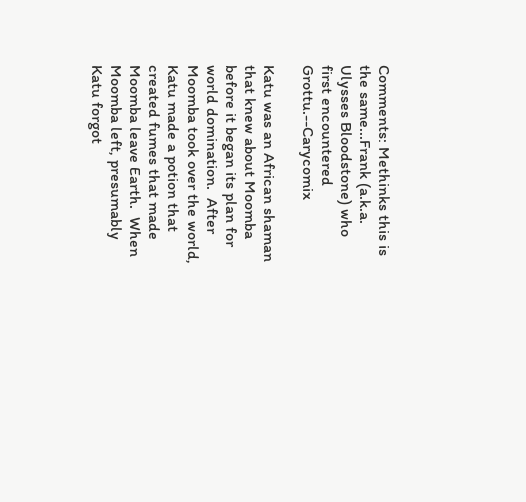Comments: Methinks this is the same...Frank (a.k.a. Ulysses Bloodstone) who first encountered Grottu.--Carycomix

Katu was an African shaman that knew about Moomba before it began its plan for world domination.  After Moomba took over the world, Katu made a potion that created fumes that made Moomba leave Earth.  When Moomba left, presumably Katu forgot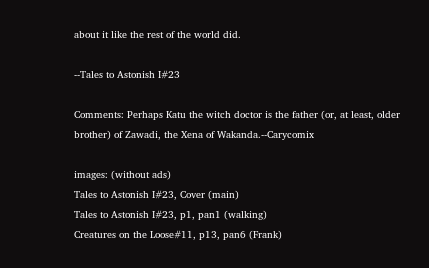about it like the rest of the world did.

--Tales to Astonish I#23

Comments: Perhaps Katu the witch doctor is the father (or, at least, older brother) of Zawadi, the Xena of Wakanda.--Carycomix

images: (without ads)
Tales to Astonish I#23, Cover (main)
Tales to Astonish I#23, p1, pan1 (walking)
Creatures on the Loose#11, p13, pan6 (Frank)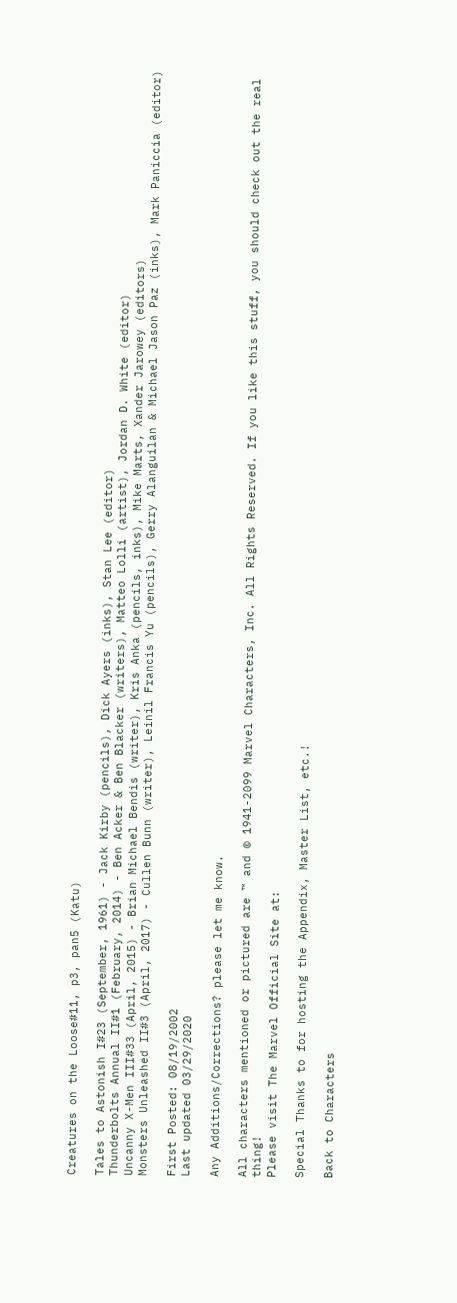Creatures on the Loose#11, p3, pan5 (Katu)

Tales to Astonish I#23 (September, 1961) - Jack Kirby (pencils), Dick Ayers (inks), Stan Lee (editor)
Thunderbolts Annual II#1 (February, 2014) - Ben Acker & Ben Blacker (writers), Matteo Lolli (artist), Jordan D. White (editor)
Uncanny X-Men III#33 (April, 2015) - Brian Michael Bendis (writer), Kris Anka (pencils, inks), Mike Marts, Xander Jarowey (editors)
Monsters Unleashed II#3 (April, 2017) - Cullen Bunn (writer), Leinil Francis Yu (pencils), Gerry Alanguilan & Michael Jason Paz (inks), Mark Paniccia (editor)

First Posted: 08/19/2002
Last updated 03/29/2020

Any Additions/Corrections? please let me know.

All characters mentioned or pictured are ™ and © 1941-2099 Marvel Characters, Inc. All Rights Reserved. If you like this stuff, you should check out the real thing!
Please visit The Marvel Official Site at:

Special Thanks to for hosting the Appendix, Master List, etc.!

Back to Characters